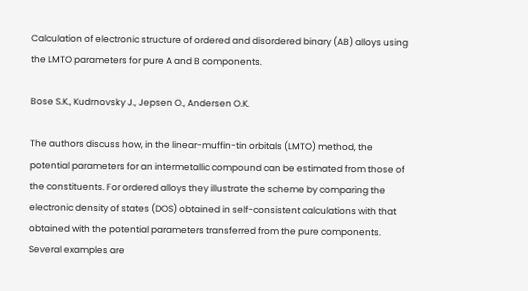Calculation of electronic structure of ordered and disordered binary (AB) alloys using the LMTO parameters for pure A and B components.

Bose S.K., Kudrnovsky J., Jepsen O., Andersen O.K.

The authors discuss how, in the linear-muffin-tin orbitals (LMTO) method, the potential parameters for an intermetallic compound can be estimated from those of the constituents. For ordered alloys they illustrate the scheme by comparing the electronic density of states (DOS) obtained in self-consistent calculations with that obtained with the potential parameters transferred from the pure components. Several examples are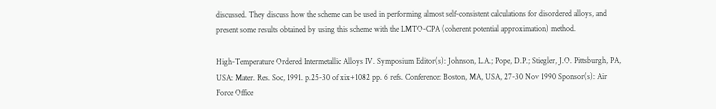discussed. They discuss how the scheme can be used in performing almost self-consistent calculations for disordered alloys, and present some results obtained by using this scheme with the LMTO-CPA (coherent potential approximation) method.

High-Temperature Ordered Intermetallic Alloys IV. Symposium Editor(s): Johnson, L.A.; Pope, D.P.; Stiegler, J.O. Pittsburgh, PA, USA: Mater. Res. Soc, 1991. p.25-30 of xix+1082 pp. 6 refs. Conference: Boston, MA, USA, 27-30 Nov 1990 Sponsor(s): Air Force Office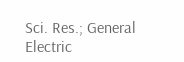Sci. Res.; General Electric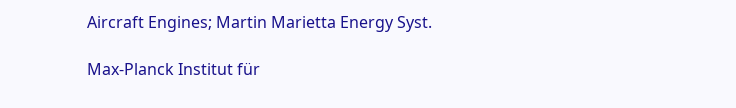Aircraft Engines; Martin Marietta Energy Syst.

Max-Planck Institut für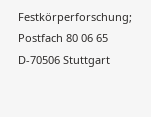Festkörperforschung;
Postfach 80 06 65   D-70506 Stuttgart